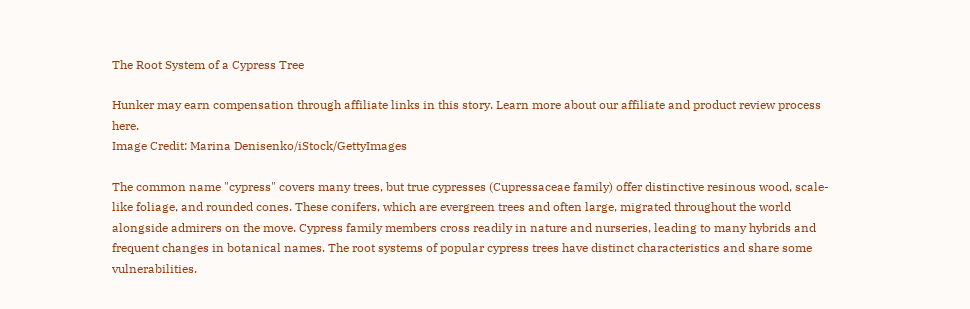The Root System of a Cypress Tree

Hunker may earn compensation through affiliate links in this story. Learn more about our affiliate and product review process here.
Image Credit: Marina Denisenko/iStock/GettyImages

The common name "cypress" covers many trees, but true cypresses (Cupressaceae family) offer distinctive resinous wood, scale-like foliage, and rounded cones. These conifers, which are evergreen trees and often large, migrated throughout the world alongside admirers on the move. Cypress family members cross readily in nature and nurseries, leading to many hybrids and frequent changes in botanical names. The root systems of popular cypress trees have distinct characteristics and share some vulnerabilities.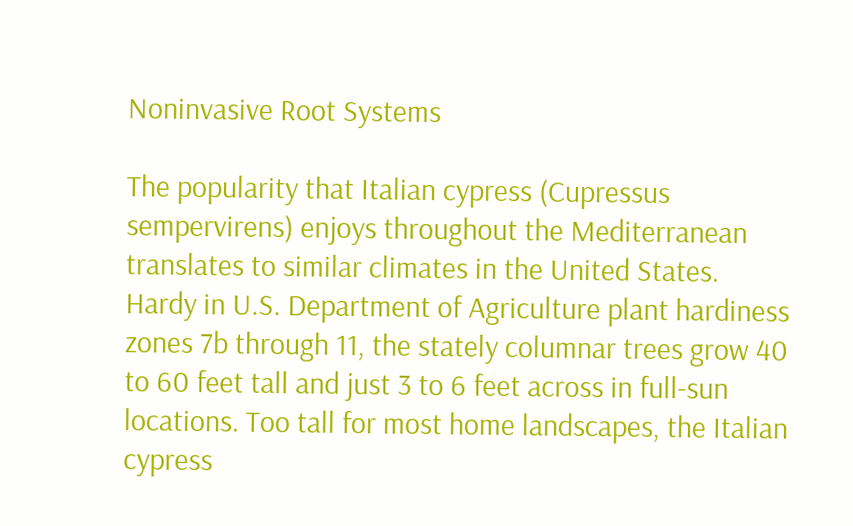Noninvasive Root Systems

The popularity that Italian cypress (Cupressus sempervirens) enjoys throughout the Mediterranean translates to similar climates in the United States. Hardy in U.S. Department of Agriculture plant hardiness zones 7b through 11, the stately columnar trees grow 40 to 60 feet tall and just 3 to 6 feet across in full-sun locations. Too tall for most home landscapes, the Italian cypress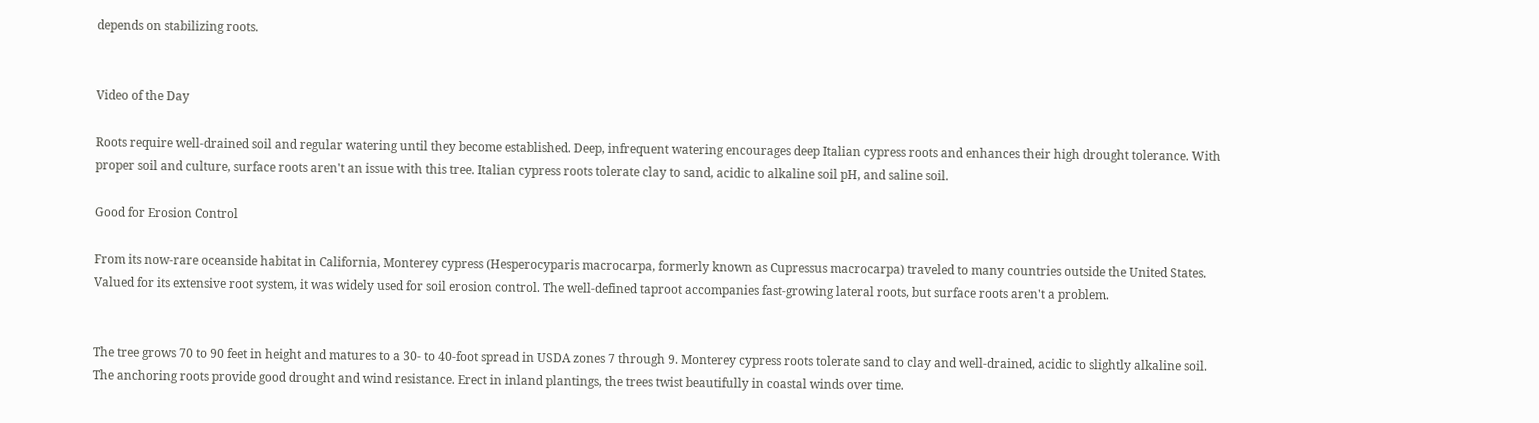depends on stabilizing roots.


Video of the Day

Roots require well-drained soil and regular watering until they become established. Deep, infrequent watering encourages deep Italian cypress roots and enhances their high drought tolerance. With proper soil and culture, surface roots aren't an issue with this tree. Italian cypress roots tolerate clay to sand, acidic to alkaline soil pH, and saline soil.

Good for Erosion Control

From its now-rare oceanside habitat in California, Monterey cypress (Hesperocyparis macrocarpa, formerly known as Cupressus macrocarpa) traveled to many countries outside the United States. Valued for its extensive root system, it was widely used for soil erosion control. The well-defined taproot accompanies fast-growing lateral roots, but surface roots aren't a problem.


The tree grows 70 to 90 feet in height and matures to a 30- to 40-foot spread in USDA zones 7 through 9. Monterey cypress roots tolerate sand to clay and well-drained, acidic to slightly alkaline soil. The anchoring roots provide good drought and wind resistance. Erect in inland plantings, the trees twist beautifully in coastal winds over time.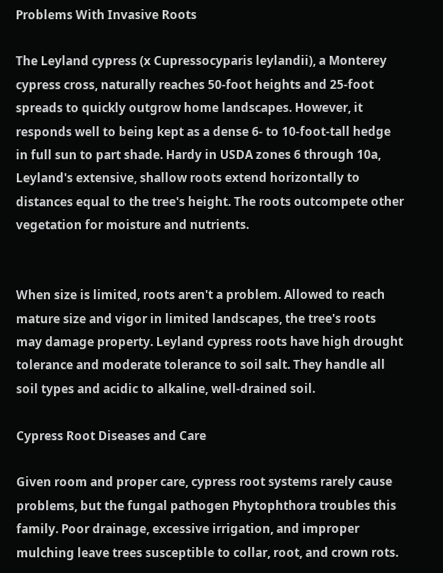Problems With Invasive Roots

The Leyland cypress (x Cupressocyparis leylandii), a Monterey cypress cross, naturally reaches 50-foot heights and 25-foot spreads to quickly outgrow home landscapes. However, it responds well to being kept as a dense 6- to 10-foot-tall hedge in full sun to part shade. Hardy in USDA zones 6 through 10a, Leyland's extensive, shallow roots extend horizontally to distances equal to the tree's height. The roots outcompete other vegetation for moisture and nutrients.


When size is limited, roots aren't a problem. Allowed to reach mature size and vigor in limited landscapes, the tree's roots may damage property. Leyland cypress roots have high drought tolerance and moderate tolerance to soil salt. They handle all soil types and acidic to alkaline, well-drained soil.

Cypress Root Diseases and Care

Given room and proper care, cypress root systems rarely cause problems, but the fungal pathogen Phytophthora troubles this family. Poor drainage, excessive irrigation, and improper mulching leave trees susceptible to collar, root, and crown rots.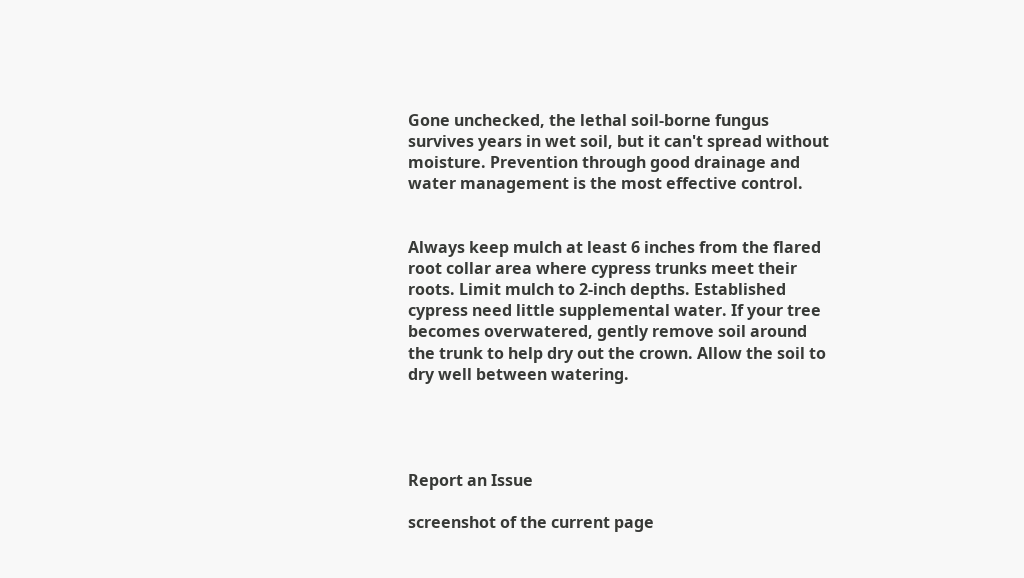Gone unchecked, the lethal soil-borne fungus survives years in wet soil, but it can't spread without moisture. Prevention through good drainage and water management is the most effective control.


Always keep mulch at least 6 inches from the flared root collar area where cypress trunks meet their roots. Limit mulch to 2-inch depths. Established cypress need little supplemental water. If your tree becomes overwatered, gently remove soil around the trunk to help dry out the crown. Allow the soil to dry well between watering.




Report an Issue

screenshot of the current page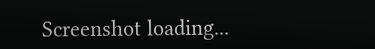Screenshot loading...